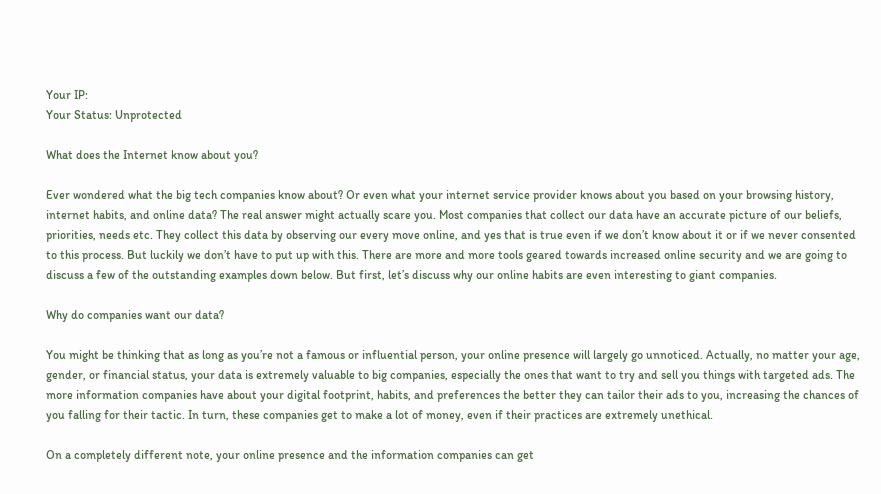Your IP:
Your Status: Unprotected

What does the Internet know about you?

Ever wondered what the big tech companies know about? Or even what your internet service provider knows about you based on your browsing history, internet habits, and online data? The real answer might actually scare you. Most companies that collect our data have an accurate picture of our beliefs, priorities, needs etc. They collect this data by observing our every move online, and yes that is true even if we don’t know about it or if we never consented to this process. But luckily we don’t have to put up with this. There are more and more tools geared towards increased online security and we are going to discuss a few of the outstanding examples down below. But first, let’s discuss why our online habits are even interesting to giant companies.

Why do companies want our data?

You might be thinking that as long as you’re not a famous or influential person, your online presence will largely go unnoticed. Actually, no matter your age, gender, or financial status, your data is extremely valuable to big companies, especially the ones that want to try and sell you things with targeted ads. The more information companies have about your digital footprint, habits, and preferences the better they can tailor their ads to you, increasing the chances of you falling for their tactic. In turn, these companies get to make a lot of money, even if their practices are extremely unethical.

On a completely different note, your online presence and the information companies can get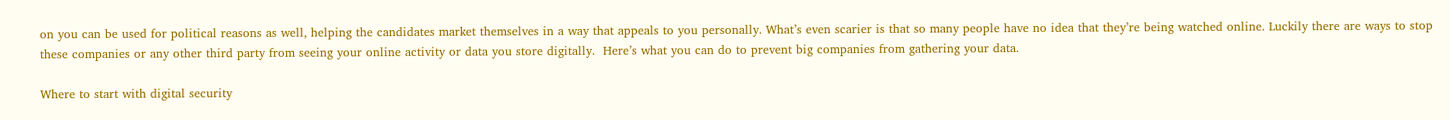on you can be used for political reasons as well, helping the candidates market themselves in a way that appeals to you personally. What’s even scarier is that so many people have no idea that they’re being watched online. Luckily there are ways to stop these companies or any other third party from seeing your online activity or data you store digitally.  Here’s what you can do to prevent big companies from gathering your data.

Where to start with digital security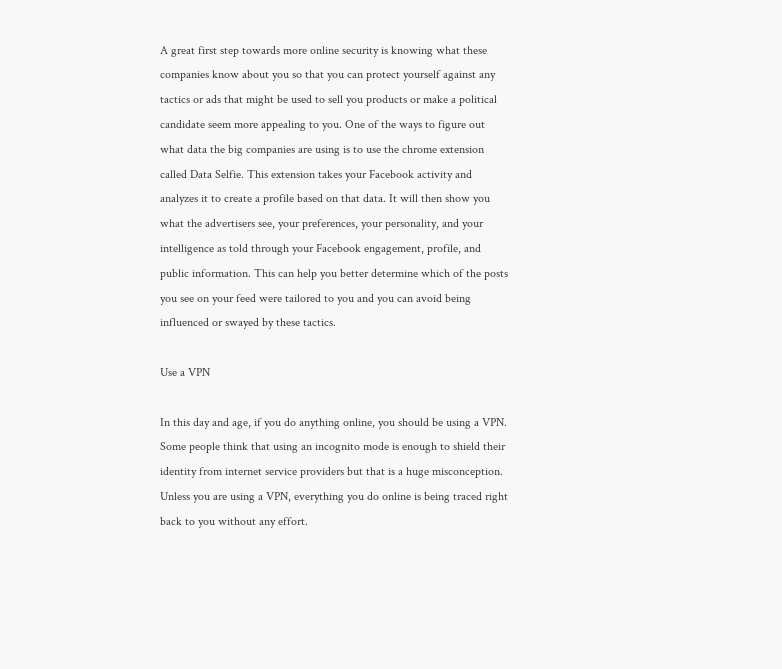A great first step towards more online security is knowing what these companies know about you so that you can protect yourself against any tactics or ads that might be used to sell you products or make a political candidate seem more appealing to you. One of the ways to figure out what data the big companies are using is to use the chrome extension called Data Selfie. This extension takes your Facebook activity and analyzes it to create a profile based on that data. It will then show you what the advertisers see, your preferences, your personality, and your intelligence as told through your Facebook engagement, profile, and public information. This can help you better determine which of the posts you see on your feed were tailored to you and you can avoid being influenced or swayed by these tactics.

Use a VPN

In this day and age, if you do anything online, you should be using a VPN. Some people think that using an incognito mode is enough to shield their identity from internet service providers but that is a huge misconception. Unless you are using a VPN, everything you do online is being traced right back to you without any effort.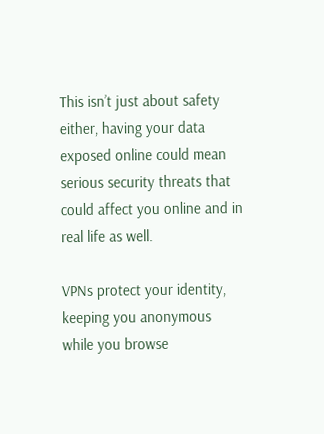This isn’t just about safety either, having your data exposed online could mean serious security threats that could affect you online and in real life as well.

VPNs protect your identity, keeping you anonymous while you browse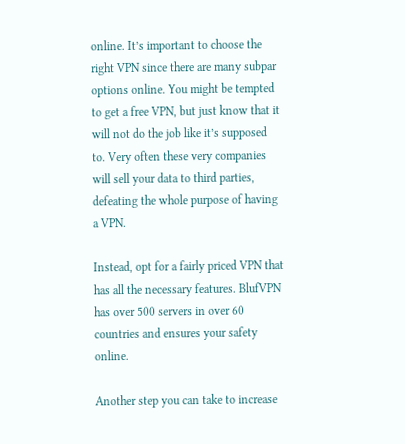online. It’s important to choose the right VPN since there are many subpar options online. You might be tempted to get a free VPN, but just know that it will not do the job like it’s supposed to. Very often these very companies will sell your data to third parties, defeating the whole purpose of having a VPN.

Instead, opt for a fairly priced VPN that has all the necessary features. BlufVPN has over 500 servers in over 60 countries and ensures your safety online.

Another step you can take to increase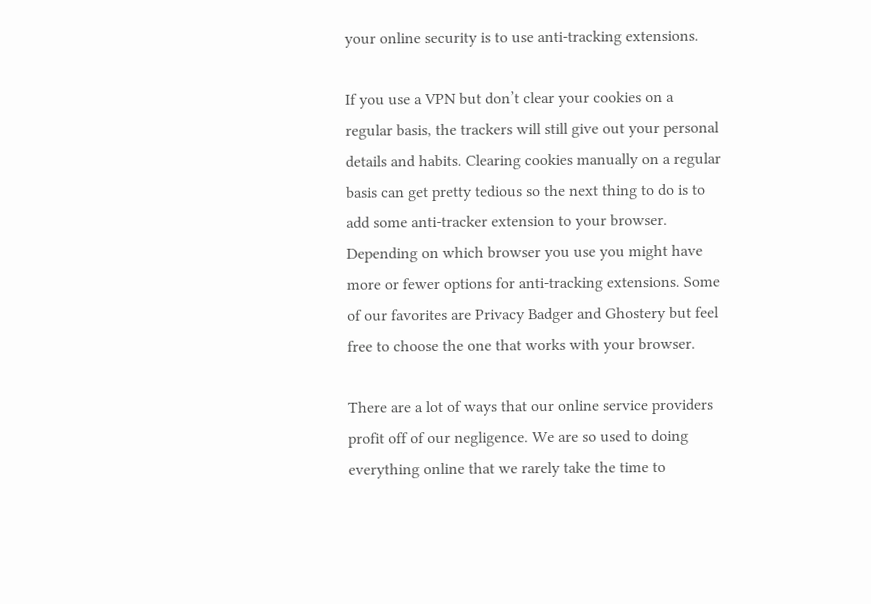your online security is to use anti-tracking extensions.

If you use a VPN but don’t clear your cookies on a regular basis, the trackers will still give out your personal details and habits. Clearing cookies manually on a regular basis can get pretty tedious so the next thing to do is to add some anti-tracker extension to your browser. Depending on which browser you use you might have more or fewer options for anti-tracking extensions. Some of our favorites are Privacy Badger and Ghostery but feel free to choose the one that works with your browser.

There are a lot of ways that our online service providers profit off of our negligence. We are so used to doing everything online that we rarely take the time to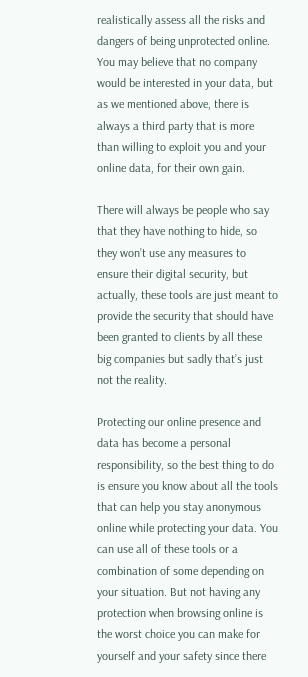realistically assess all the risks and dangers of being unprotected online. You may believe that no company would be interested in your data, but as we mentioned above, there is always a third party that is more than willing to exploit you and your online data, for their own gain.

There will always be people who say that they have nothing to hide, so they won’t use any measures to ensure their digital security, but actually, these tools are just meant to provide the security that should have been granted to clients by all these big companies but sadly that’s just not the reality.

Protecting our online presence and data has become a personal responsibility, so the best thing to do is ensure you know about all the tools that can help you stay anonymous online while protecting your data. You can use all of these tools or a combination of some depending on your situation. But not having any protection when browsing online is the worst choice you can make for yourself and your safety since there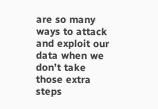are so many ways to attack and exploit our data when we don’t take those extra steps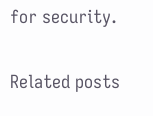for security.

Related posts